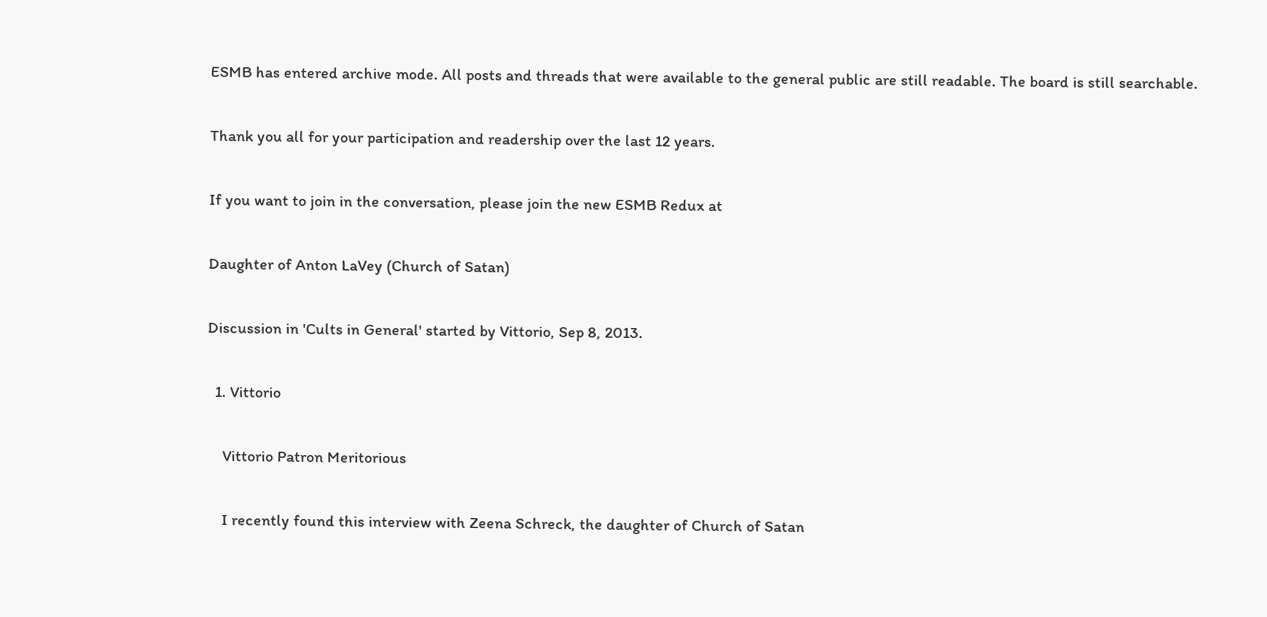ESMB has entered archive mode. All posts and threads that were available to the general public are still readable. The board is still searchable.

Thank you all for your participation and readership over the last 12 years.

If you want to join in the conversation, please join the new ESMB Redux at

Daughter of Anton LaVey (Church of Satan)

Discussion in 'Cults in General' started by Vittorio, Sep 8, 2013.

  1. Vittorio

    Vittorio Patron Meritorious

    I recently found this interview with Zeena Schreck, the daughter of Church of Satan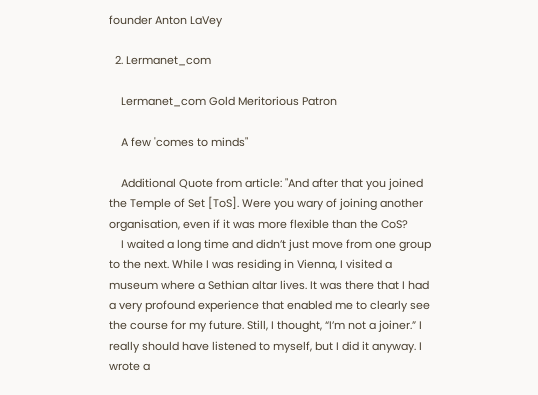founder Anton LaVey

  2. Lermanet_com

    Lermanet_com Gold Meritorious Patron

    A few 'comes to minds"

    Additional Quote from article: "And after that you joined the Temple of Set [ToS]. Were you wary of joining another organisation, even if it was more flexible than the CoS?
    I waited a long time and didn’t just move from one group to the next. While I was residing in Vienna, I visited a museum where a Sethian altar lives. It was there that I had a very profound experience that enabled me to clearly see the course for my future. Still, I thought, “I’m not a joiner.” I really should have listened to myself, but I did it anyway. I wrote a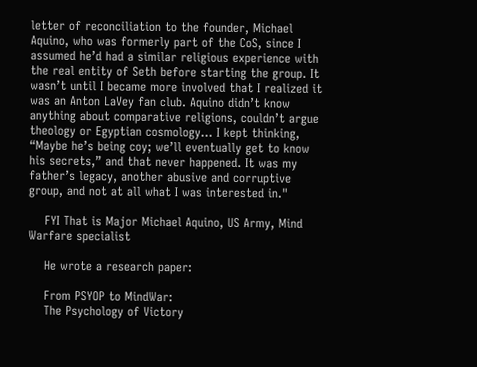letter of reconciliation to the founder, Michael Aquino, who was formerly part of the CoS, since I assumed he’d had a similar religious experience with the real entity of Seth before starting the group. It wasn’t until I became more involved that I realized it was an Anton LaVey fan club. Aquino didn’t know anything about comparative religions, couldn’t argue theology or Egyptian cosmology… I kept thinking, “Maybe he’s being coy; we’ll eventually get to know his secrets,” and that never happened. It was my father’s legacy, another abusive and corruptive group, and not at all what I was interested in."

    FYI That is Major Michael Aquino, US Army, Mind Warfare specialist

    He wrote a research paper:

    From PSYOP to MindWar:
    The Psychology of Victory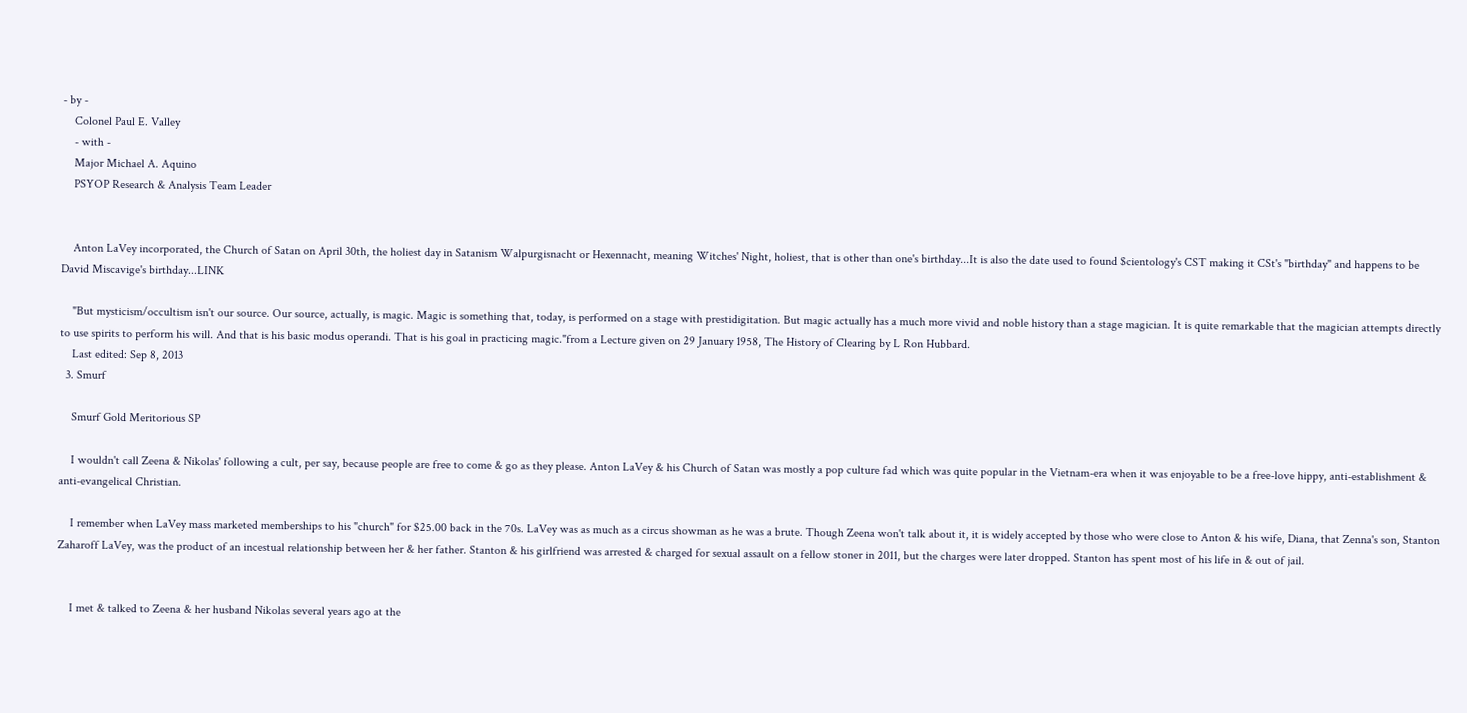- by -
    Colonel Paul E. Valley
    - with -
    Major Michael A. Aquino
    PSYOP Research & Analysis Team Leader


    Anton LaVey incorporated, the Church of Satan on April 30th, the holiest day in Satanism Walpurgisnacht or Hexennacht, meaning Witches' Night, holiest, that is other than one's birthday...It is also the date used to found $cientology's CST making it CSt's "birthday" and happens to be David Miscavige's birthday...LINK

    "But mysticism/occultism isn't our source. Our source, actually, is magic. Magic is something that, today, is performed on a stage with prestidigitation. But magic actually has a much more vivid and noble history than a stage magician. It is quite remarkable that the magician attempts directly to use spirits to perform his will. And that is his basic modus operandi. That is his goal in practicing magic."from a Lecture given on 29 January 1958, The History of Clearing by L Ron Hubbard.
    Last edited: Sep 8, 2013
  3. Smurf

    Smurf Gold Meritorious SP

    I wouldn't call Zeena & Nikolas' following a cult, per say, because people are free to come & go as they please. Anton LaVey & his Church of Satan was mostly a pop culture fad which was quite popular in the Vietnam-era when it was enjoyable to be a free-love hippy, anti-establishment & anti-evangelical Christian.

    I remember when LaVey mass marketed memberships to his "church" for $25.00 back in the 70s. LaVey was as much as a circus showman as he was a brute. Though Zeena won't talk about it, it is widely accepted by those who were close to Anton & his wife, Diana, that Zenna's son, Stanton Zaharoff LaVey, was the product of an incestual relationship between her & her father. Stanton & his girlfriend was arrested & charged for sexual assault on a fellow stoner in 2011, but the charges were later dropped. Stanton has spent most of his life in & out of jail.


    I met & talked to Zeena & her husband Nikolas several years ago at the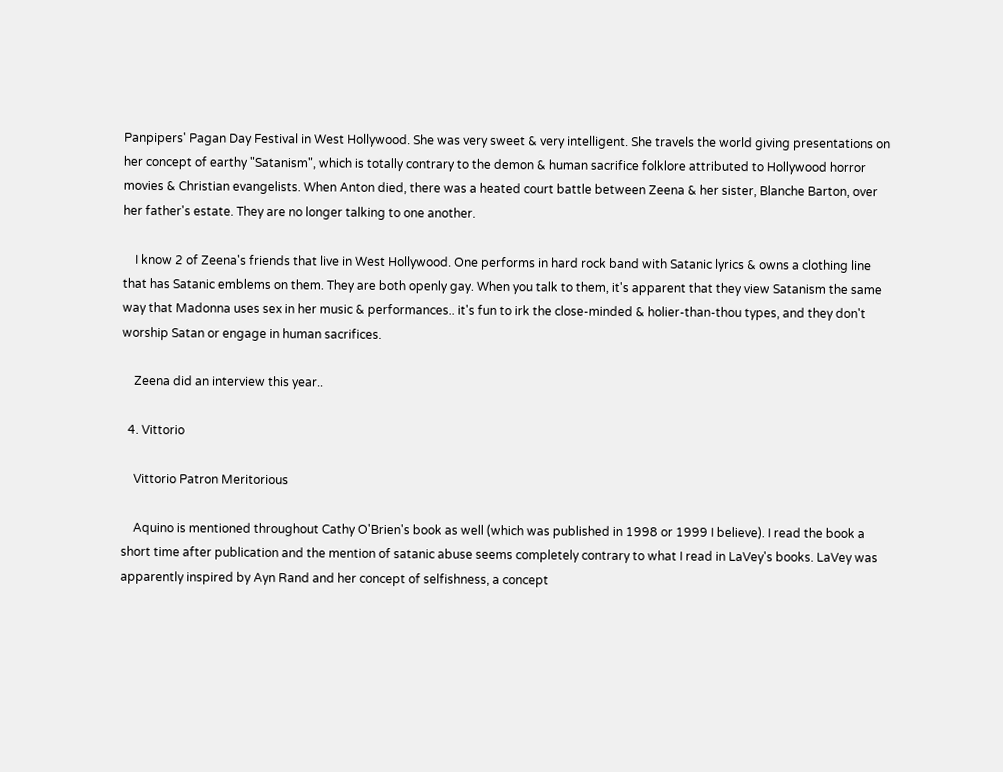Panpipers' Pagan Day Festival in West Hollywood. She was very sweet & very intelligent. She travels the world giving presentations on her concept of earthy "Satanism", which is totally contrary to the demon & human sacrifice folklore attributed to Hollywood horror movies & Christian evangelists. When Anton died, there was a heated court battle between Zeena & her sister, Blanche Barton, over her father's estate. They are no longer talking to one another.

    I know 2 of Zeena's friends that live in West Hollywood. One performs in hard rock band with Satanic lyrics & owns a clothing line that has Satanic emblems on them. They are both openly gay. When you talk to them, it's apparent that they view Satanism the same way that Madonna uses sex in her music & performances.. it's fun to irk the close-minded & holier-than-thou types, and they don't worship Satan or engage in human sacrifices.

    Zeena did an interview this year..

  4. Vittorio

    Vittorio Patron Meritorious

    Aquino is mentioned throughout Cathy O'Brien's book as well (which was published in 1998 or 1999 I believe). I read the book a short time after publication and the mention of satanic abuse seems completely contrary to what I read in LaVey's books. LaVey was apparently inspired by Ayn Rand and her concept of selfishness, a concept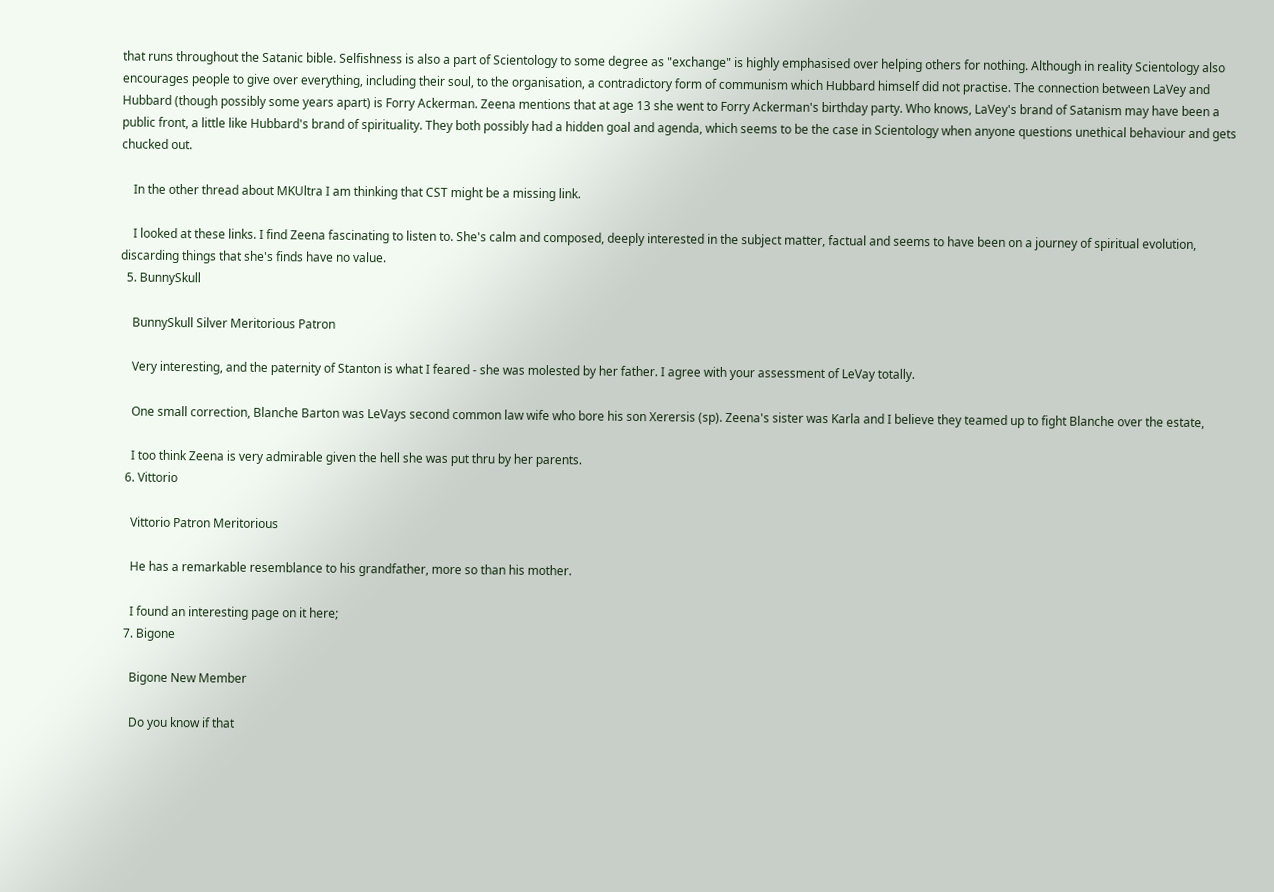that runs throughout the Satanic bible. Selfishness is also a part of Scientology to some degree as "exchange" is highly emphasised over helping others for nothing. Although in reality Scientology also encourages people to give over everything, including their soul, to the organisation, a contradictory form of communism which Hubbard himself did not practise. The connection between LaVey and Hubbard (though possibly some years apart) is Forry Ackerman. Zeena mentions that at age 13 she went to Forry Ackerman's birthday party. Who knows, LaVey's brand of Satanism may have been a public front, a little like Hubbard's brand of spirituality. They both possibly had a hidden goal and agenda, which seems to be the case in Scientology when anyone questions unethical behaviour and gets chucked out.

    In the other thread about MKUltra I am thinking that CST might be a missing link.

    I looked at these links. I find Zeena fascinating to listen to. She's calm and composed, deeply interested in the subject matter, factual and seems to have been on a journey of spiritual evolution, discarding things that she's finds have no value.
  5. BunnySkull

    BunnySkull Silver Meritorious Patron

    Very interesting, and the paternity of Stanton is what I feared - she was molested by her father. I agree with your assessment of LeVay totally.

    One small correction, Blanche Barton was LeVays second common law wife who bore his son Xerersis (sp). Zeena's sister was Karla and I believe they teamed up to fight Blanche over the estate,

    I too think Zeena is very admirable given the hell she was put thru by her parents.
  6. Vittorio

    Vittorio Patron Meritorious

    He has a remarkable resemblance to his grandfather, more so than his mother.

    I found an interesting page on it here;
  7. Bigone

    Bigone New Member

    Do you know if that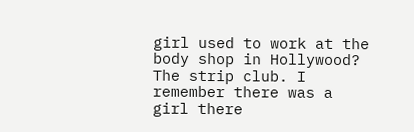girl used to work at the body shop in Hollywood? The strip club. I remember there was a girl there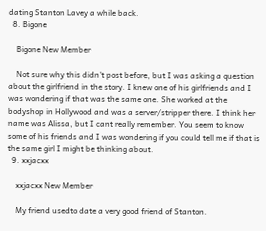dating Stanton Lavey a while back.
  8. Bigone

    Bigone New Member

    Not sure why this didn't post before, but I was asking a question about the girlfriend in the story. I knew one of his girlfriends and I was wondering if that was the same one. She worked at the bodyshop in Hollywood and was a server/stripper there. I think her name was Alissa, but I cant really remember. You seem to know some of his friends and I was wondering if you could tell me if that is the same girl I might be thinking about.
  9. xxjacxx

    xxjacxx New Member

    My friend usedto date a very good friend of Stanton.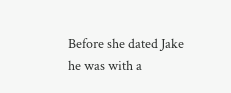Before she dated Jake he was with a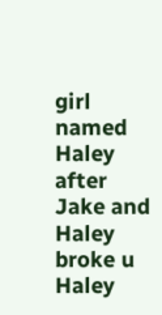girl named Haley after Jake and Haley broke u Haley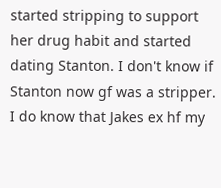started stripping to support her drug habit and started dating Stanton. I don't know if Stanton now gf was a stripper. I do know that Jakes ex hf my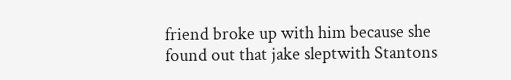friend broke up with him because she found out that jake sleptwith Stantons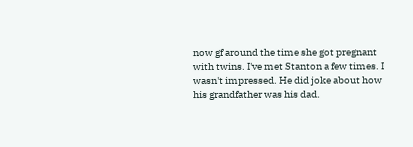now gf around the time she got pregnant with twins. I've met Stanton a few times. I wasn't impressed. He did joke about how his grandfather was his dad.